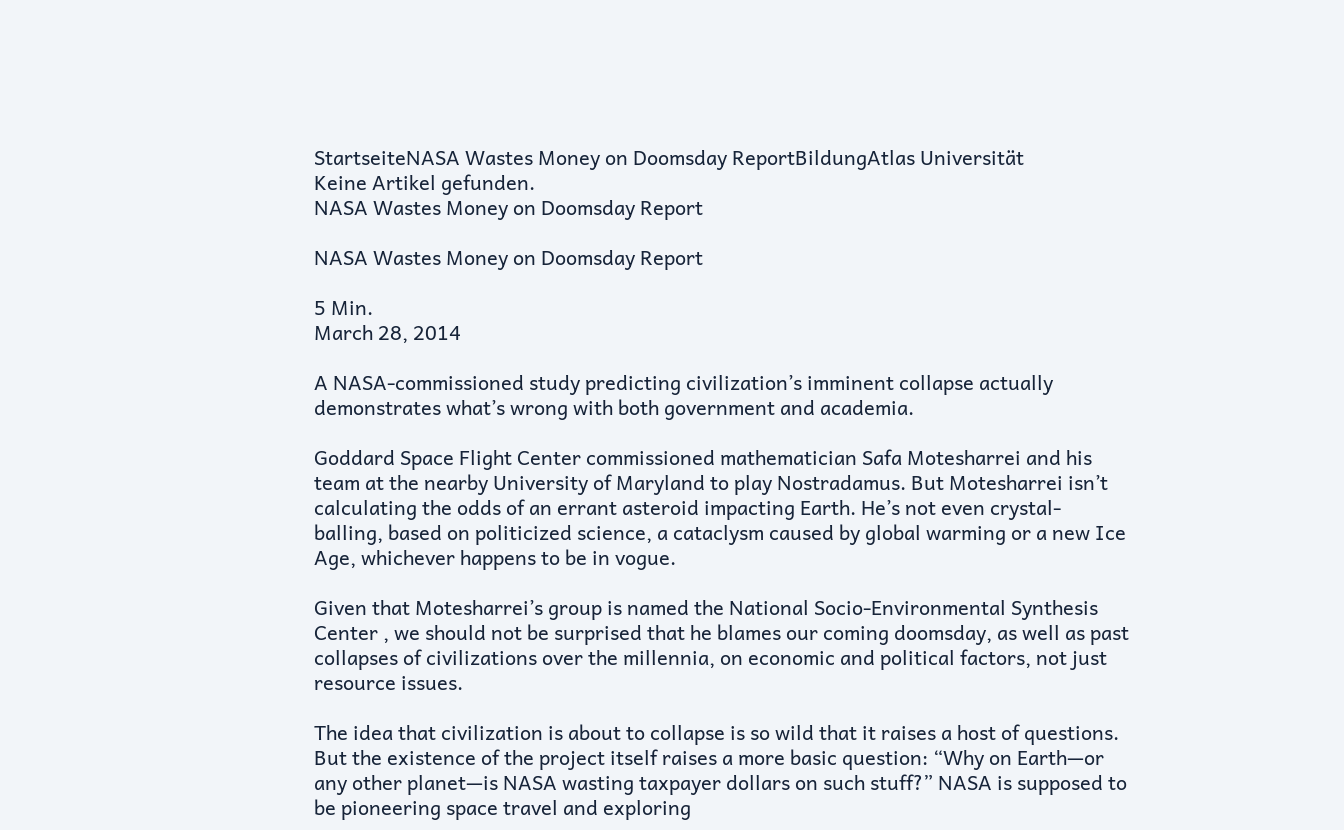StartseiteNASA Wastes Money on Doomsday ReportBildungAtlas Universität
Keine Artikel gefunden.
NASA Wastes Money on Doomsday Report

NASA Wastes Money on Doomsday Report

5 Min.
March 28, 2014

A NASA-commissioned study predicting civilization’s imminent collapse actually demonstrates what’s wrong with both government and academia.

Goddard Space Flight Center commissioned mathematician Safa Motesharrei and his team at the nearby University of Maryland to play Nostradamus. But Motesharrei isn’t calculating the odds of an errant asteroid impacting Earth. He’s not even crystal-balling, based on politicized science, a cataclysm caused by global warming or a new Ice Age, whichever happens to be in vogue.

Given that Motesharrei’s group is named the National Socio-Environmental Synthesis Center , we should not be surprised that he blames our coming doomsday, as well as past collapses of civilizations over the millennia, on economic and political factors, not just resource issues.

The idea that civilization is about to collapse is so wild that it raises a host of questions. But the existence of the project itself raises a more basic question: “Why on Earth—or any other planet—is NASA wasting taxpayer dollars on such stuff?” NASA is supposed to be pioneering space travel and exploring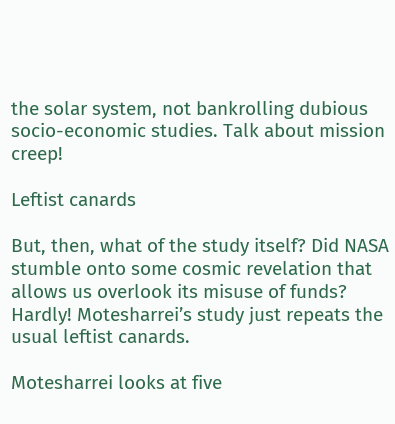the solar system, not bankrolling dubious socio-economic studies. Talk about mission creep!

Leftist canards

But, then, what of the study itself? Did NASA stumble onto some cosmic revelation that allows us overlook its misuse of funds? Hardly! Motesharrei’s study just repeats the usual leftist canards.

Motesharrei looks at five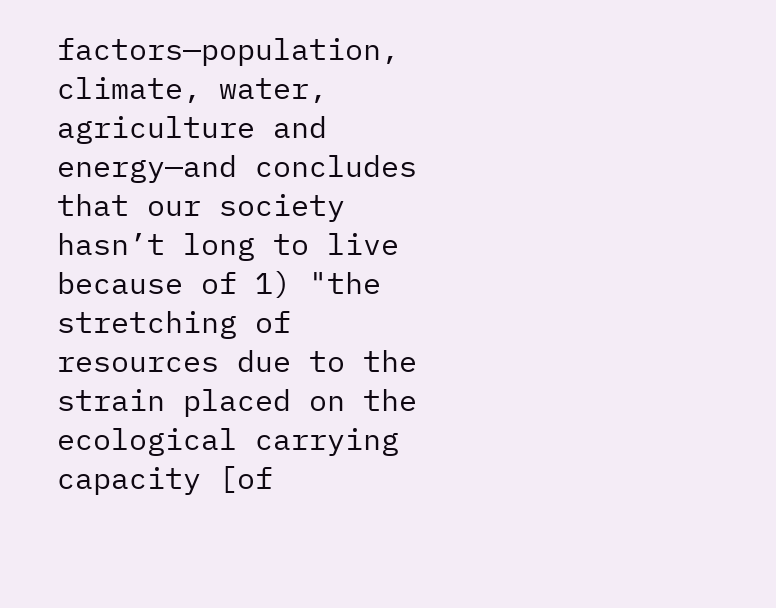factors—population, climate, water, agriculture and energy—and concludes that our society hasn’t long to live because of 1) "the stretching of resources due to the strain placed on the ecological carrying capacity [of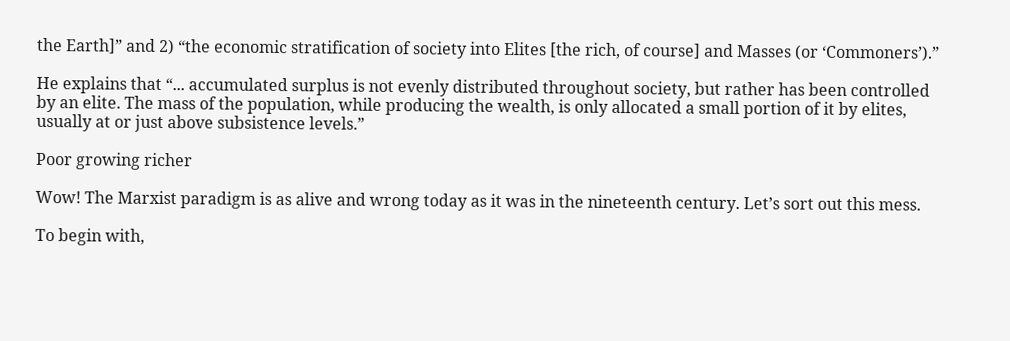the Earth]” and 2) “the economic stratification of society into Elites [the rich, of course] and Masses (or ‘Commoners’).”

He explains that “... accumulated surplus is not evenly distributed throughout society, but rather has been controlled by an elite. The mass of the population, while producing the wealth, is only allocated a small portion of it by elites, usually at or just above subsistence levels.”

Poor growing richer

Wow! The Marxist paradigm is as alive and wrong today as it was in the nineteenth century. Let’s sort out this mess.

To begin with,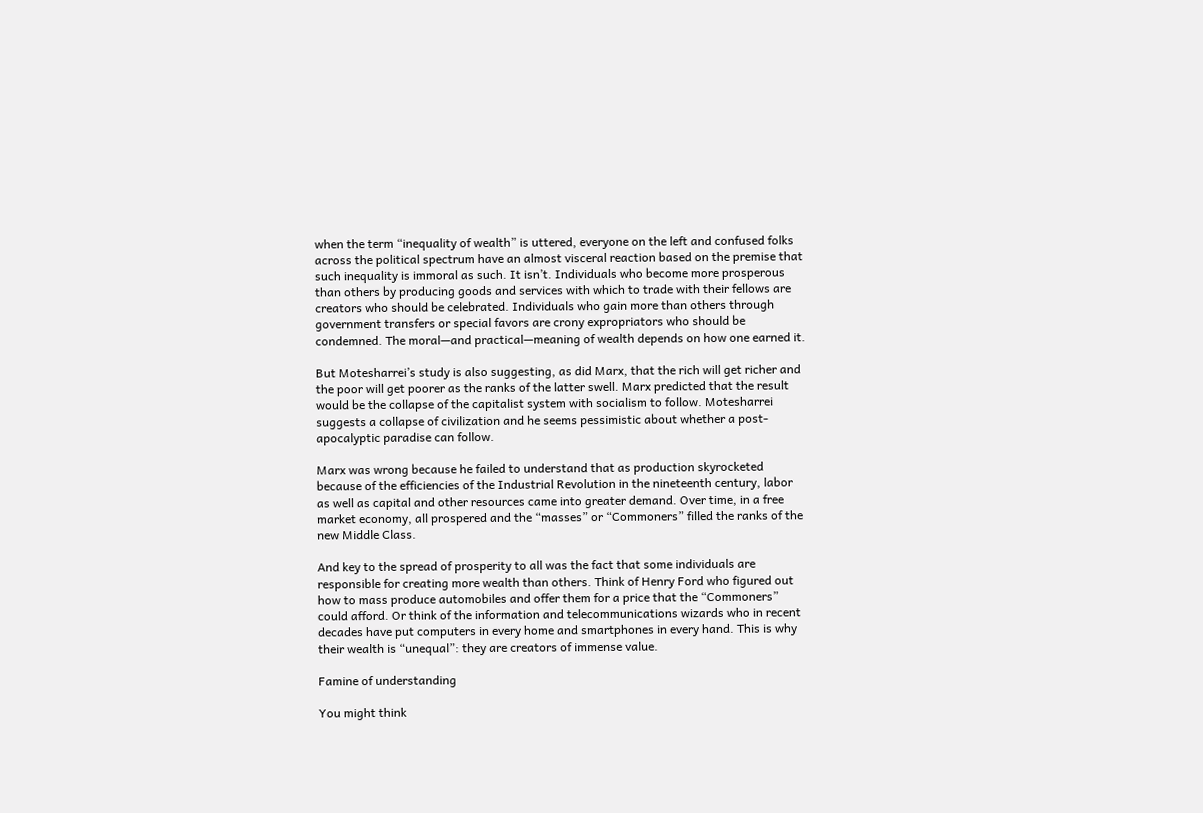when the term “inequality of wealth” is uttered, everyone on the left and confused folks across the political spectrum have an almost visceral reaction based on the premise that such inequality is immoral as such. It isn’t. Individuals who become more prosperous than others by producing goods and services with which to trade with their fellows are creators who should be celebrated. Individuals who gain more than others through government transfers or special favors are crony expropriators who should be condemned. The moral—and practical—meaning of wealth depends on how one earned it.

But Motesharrei’s study is also suggesting, as did Marx, that the rich will get richer and the poor will get poorer as the ranks of the latter swell. Marx predicted that the result would be the collapse of the capitalist system with socialism to follow. Motesharrei suggests a collapse of civilization and he seems pessimistic about whether a post-apocalyptic paradise can follow.

Marx was wrong because he failed to understand that as production skyrocketed because of the efficiencies of the Industrial Revolution in the nineteenth century, labor as well as capital and other resources came into greater demand. Over time, in a free market economy, all prospered and the “masses” or “Commoners” filled the ranks of the new Middle Class.

And key to the spread of prosperity to all was the fact that some individuals are responsible for creating more wealth than others. Think of Henry Ford who figured out how to mass produce automobiles and offer them for a price that the “Commoners” could afford. Or think of the information and telecommunications wizards who in recent decades have put computers in every home and smartphones in every hand. This is why their wealth is “unequal”: they are creators of immense value.

Famine of understanding

You might think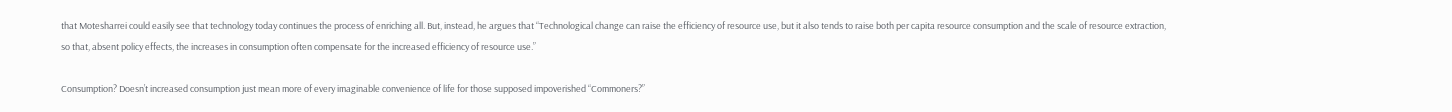that Motesharrei could easily see that technology today continues the process of enriching all. But, instead, he argues that “Technological change can raise the efficiency of resource use, but it also tends to raise both per capita resource consumption and the scale of resource extraction, so that, absent policy effects, the increases in consumption often compensate for the increased efficiency of resource use.”

Consumption? Doesn’t increased consumption just mean more of every imaginable convenience of life for those supposed impoverished “Commoners?”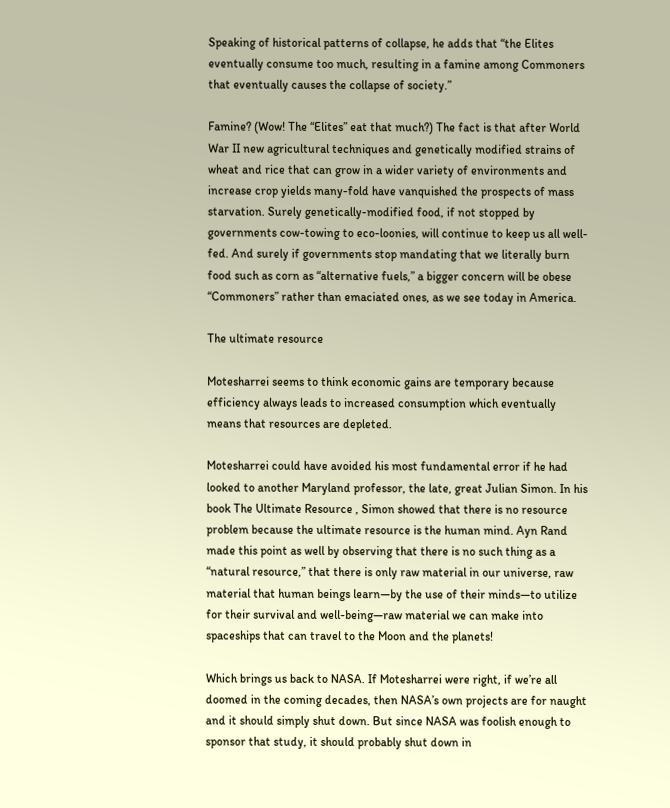Speaking of historical patterns of collapse, he adds that “the Elites eventually consume too much, resulting in a famine among Commoners that eventually causes the collapse of society.”

Famine? (Wow! The “Elites” eat that much?) The fact is that after World War II new agricultural techniques and genetically modified strains of wheat and rice that can grow in a wider variety of environments and increase crop yields many-fold have vanquished the prospects of mass starvation. Surely genetically-modified food, if not stopped by governments cow-towing to eco-loonies, will continue to keep us all well-fed. And surely if governments stop mandating that we literally burn food such as corn as “alternative fuels,” a bigger concern will be obese “Commoners” rather than emaciated ones, as we see today in America.

The ultimate resource

Motesharrei seems to think economic gains are temporary because efficiency always leads to increased consumption which eventually means that resources are depleted.

Motesharrei could have avoided his most fundamental error if he had looked to another Maryland professor, the late, great Julian Simon. In his book The Ultimate Resource , Simon showed that there is no resource problem because the ultimate resource is the human mind. Ayn Rand made this point as well by observing that there is no such thing as a “natural resource,” that there is only raw material in our universe, raw material that human beings learn—by the use of their minds—to utilize for their survival and well-being—raw material we can make into spaceships that can travel to the Moon and the planets!

Which brings us back to NASA. If Motesharrei were right, if we’re all doomed in the coming decades, then NASA’s own projects are for naught and it should simply shut down. But since NASA was foolish enough to sponsor that study, it should probably shut down in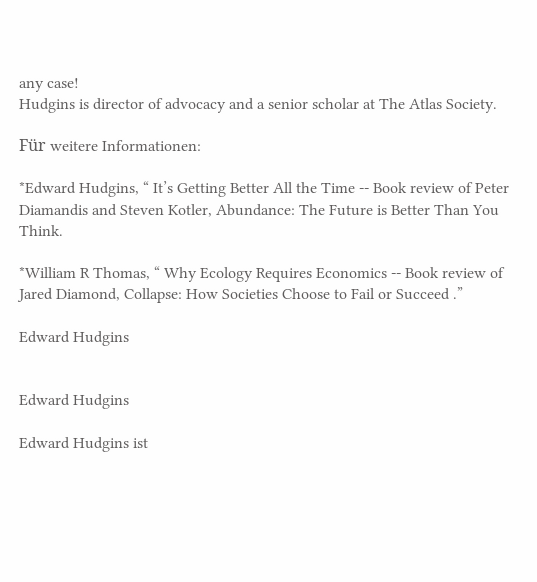any case!
Hudgins is director of advocacy and a senior scholar at The Atlas Society.

Für weitere Informationen:

*Edward Hudgins, “ It’s Getting Better All the Time -- Book review of Peter Diamandis and Steven Kotler, Abundance: The Future is Better Than You Think.

*William R Thomas, “ Why Ecology Requires Economics -- Book review of Jared Diamond, Collapse: How Societies Choose to Fail or Succeed .”

Edward Hudgins


Edward Hudgins

Edward Hudgins ist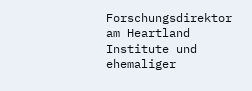Forschungsdirektor am Heartland Institute und ehemaliger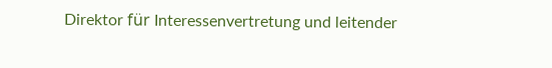Direktor für Interessenvertretung und leitender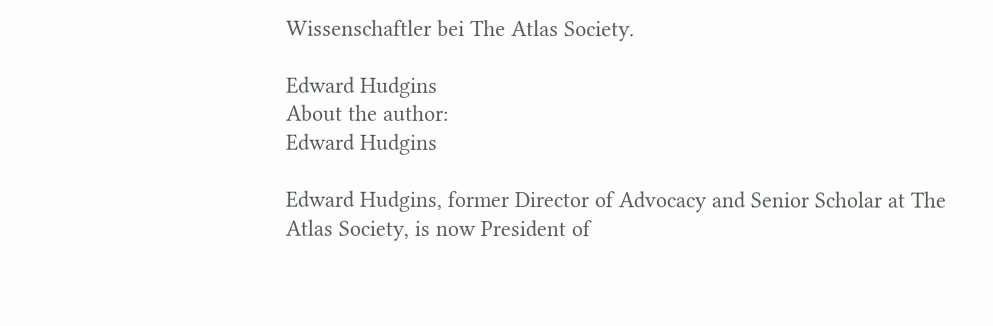Wissenschaftler bei The Atlas Society.

Edward Hudgins
About the author:
Edward Hudgins

Edward Hudgins, former Director of Advocacy and Senior Scholar at The Atlas Society, is now President of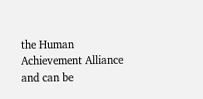the Human Achievement Alliance and can be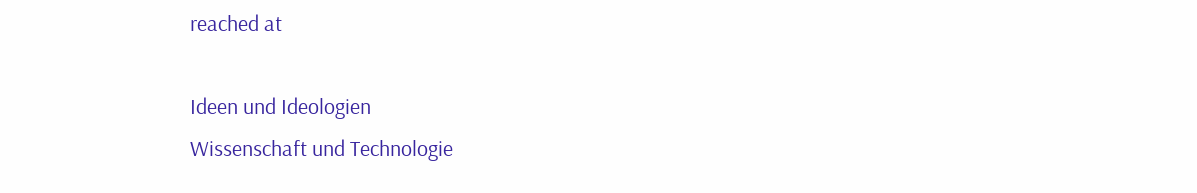reached at

Ideen und Ideologien
Wissenschaft und Technologie